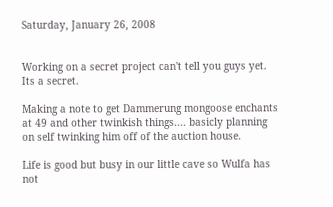Saturday, January 26, 2008


Working on a secret project can't tell you guys yet. Its a secret.

Making a note to get Dammerung mongoose enchants at 49 and other twinkish things.... basicly planning on self twinking him off of the auction house.

Life is good but busy in our little cave so Wulfa has not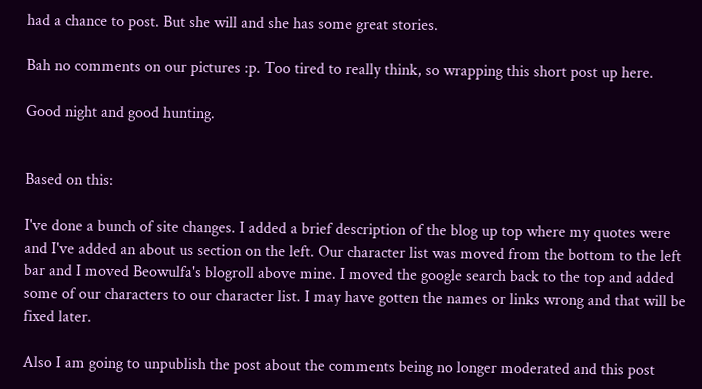had a chance to post. But she will and she has some great stories.

Bah no comments on our pictures :p. Too tired to really think, so wrapping this short post up here.

Good night and good hunting.


Based on this:

I've done a bunch of site changes. I added a brief description of the blog up top where my quotes were and I've added an about us section on the left. Our character list was moved from the bottom to the left bar and I moved Beowulfa's blogroll above mine. I moved the google search back to the top and added some of our characters to our character list. I may have gotten the names or links wrong and that will be fixed later.

Also I am going to unpublish the post about the comments being no longer moderated and this post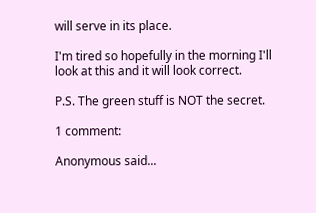will serve in its place.

I'm tired so hopefully in the morning I'll look at this and it will look correct.

P.S. The green stuff is NOT the secret.

1 comment:

Anonymous said...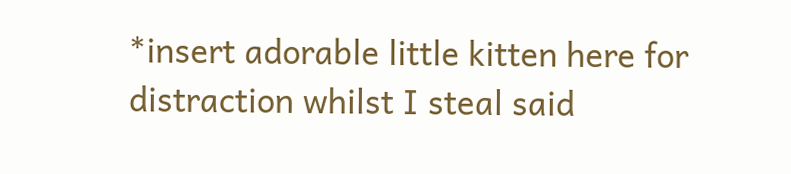*insert adorable little kitten here for distraction whilst I steal said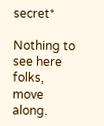secret*

Nothing to see here folks, move along.